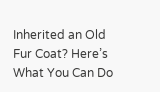Inherited an Old Fur Coat? Here’s What You Can Do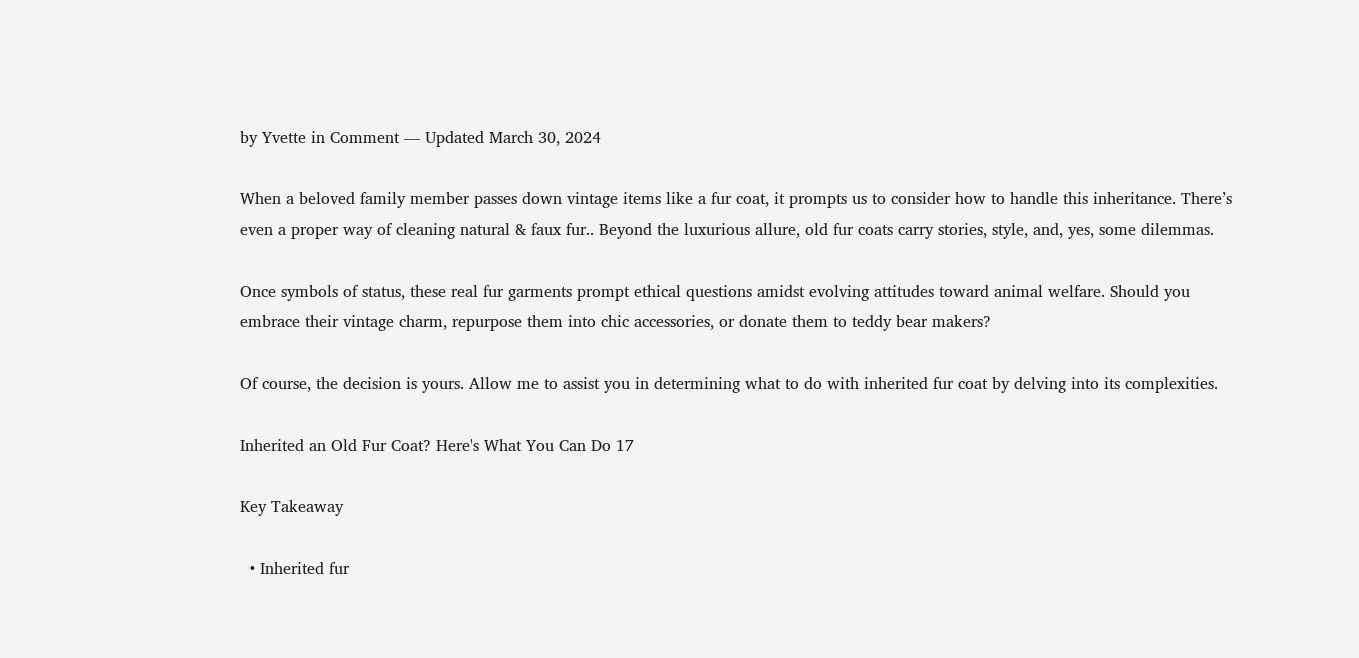by Yvette in Comment — Updated March 30, 2024

When a beloved family member passes down vintage items like a fur coat, it prompts us to consider how to handle this inheritance. There’s even a proper way of cleaning natural & faux fur.. Beyond the luxurious allure, old fur coats carry stories, style, and, yes, some dilemmas.

Once symbols of status, these real fur garments prompt ethical questions amidst evolving attitudes toward animal welfare. Should you embrace their vintage charm, repurpose them into chic accessories, or donate them to teddy bear makers?

Of course, the decision is yours. Allow me to assist you in determining what to do with inherited fur coat by delving into its complexities.

Inherited an Old Fur Coat? Here's What You Can Do 17

Key Takeaway

  • Inherited fur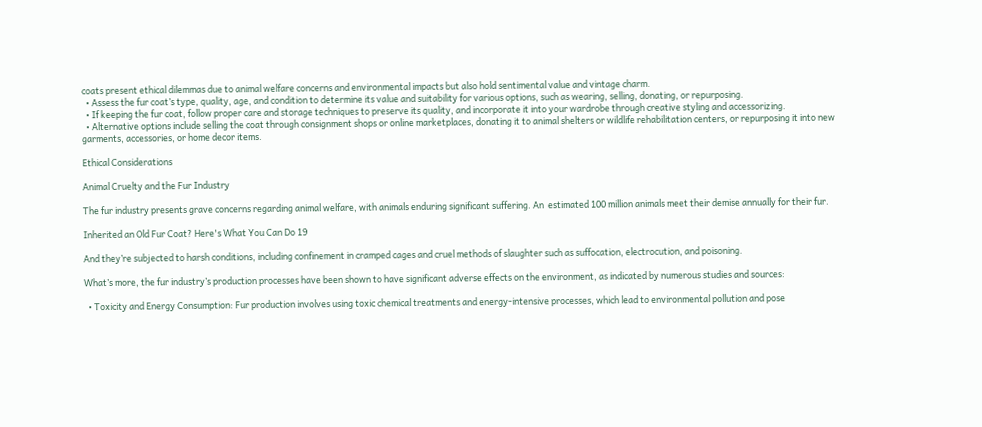coats present ethical dilemmas due to animal welfare concerns and environmental impacts but also hold sentimental value and vintage charm.
  • Assess the fur coat’s type, quality, age, and condition to determine its value and suitability for various options, such as wearing, selling, donating, or repurposing.
  • If keeping the fur coat, follow proper care and storage techniques to preserve its quality, and incorporate it into your wardrobe through creative styling and accessorizing.
  • Alternative options include selling the coat through consignment shops or online marketplaces, donating it to animal shelters or wildlife rehabilitation centers, or repurposing it into new garments, accessories, or home decor items.

Ethical Considerations

Animal Cruelty and the Fur Industry

The fur industry presents grave concerns regarding animal welfare, with animals enduring significant suffering. An  estimated 100 million animals meet their demise annually for their fur.

Inherited an Old Fur Coat? Here's What You Can Do 19

And they’re subjected to harsh conditions, including confinement in cramped cages and cruel methods of slaughter such as suffocation, electrocution, and poisoning.

What’s more, the fur industry’s production processes have been shown to have significant adverse effects on the environment, as indicated by numerous studies and sources:

  • Toxicity and Energy Consumption: Fur production involves using toxic chemical treatments and energy-intensive processes, which lead to environmental pollution and pose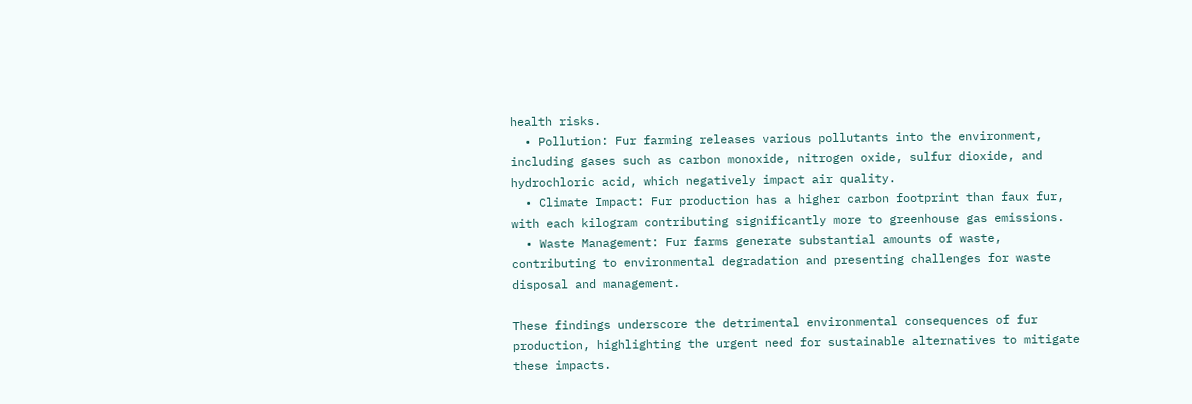health risks.
  • Pollution: Fur farming releases various pollutants into the environment, including gases such as carbon monoxide, nitrogen oxide, sulfur dioxide, and hydrochloric acid, which negatively impact air quality.
  • Climate Impact: Fur production has a higher carbon footprint than faux fur, with each kilogram contributing significantly more to greenhouse gas emissions.
  • Waste Management: Fur farms generate substantial amounts of waste, contributing to environmental degradation and presenting challenges for waste disposal and management.

These findings underscore the detrimental environmental consequences of fur production, highlighting the urgent need for sustainable alternatives to mitigate these impacts.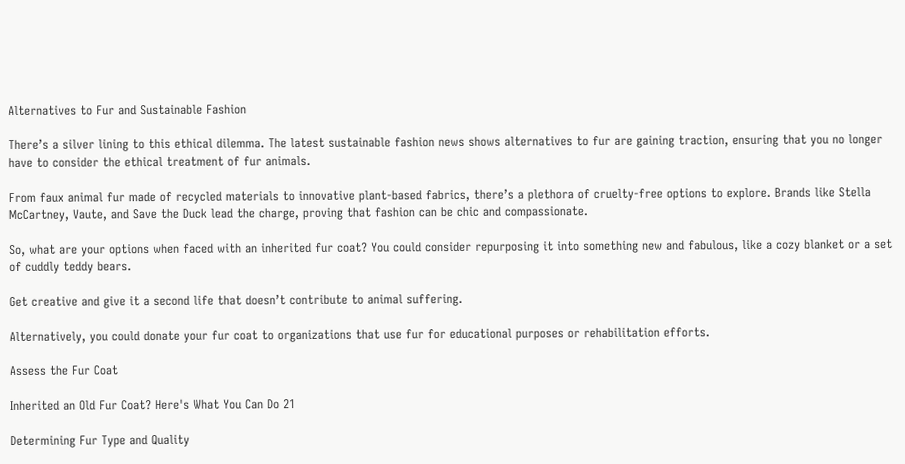Alternatives to Fur and Sustainable Fashion

There’s a silver lining to this ethical dilemma. The latest sustainable fashion news shows alternatives to fur are gaining traction, ensuring that you no longer have to consider the ethical treatment of fur animals.

From faux animal fur made of recycled materials to innovative plant-based fabrics, there’s a plethora of cruelty-free options to explore. Brands like Stella McCartney, Vaute, and Save the Duck lead the charge, proving that fashion can be chic and compassionate.

So, what are your options when faced with an inherited fur coat? You could consider repurposing it into something new and fabulous, like a cozy blanket or a set of cuddly teddy bears.

Get creative and give it a second life that doesn’t contribute to animal suffering.

Alternatively, you could donate your fur coat to organizations that use fur for educational purposes or rehabilitation efforts.

Assess the Fur Coat

Inherited an Old Fur Coat? Here's What You Can Do 21

Determining Fur Type and Quality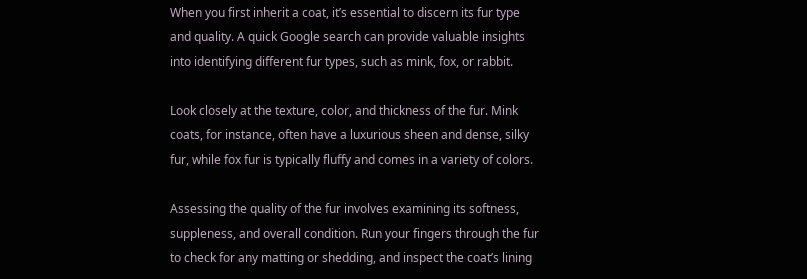When you first inherit a coat, it’s essential to discern its fur type and quality. A quick Google search can provide valuable insights into identifying different fur types, such as mink, fox, or rabbit.

Look closely at the texture, color, and thickness of the fur. Mink coats, for instance, often have a luxurious sheen and dense, silky fur, while fox fur is typically fluffy and comes in a variety of colors.

Assessing the quality of the fur involves examining its softness, suppleness, and overall condition. Run your fingers through the fur to check for any matting or shedding, and inspect the coat’s lining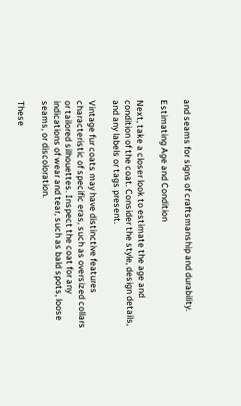and seams for signs of craftsmanship and durability.

Estimating Age and Condition

Next, take a closer look to estimate the age and condition of the coat. Consider the style, design details, and any labels or tags present.

Vintage fur coats may have distinctive features characteristic of specific eras, such as oversized collars or tailored silhouettes. Inspect the coat for any indications of wear and tear, such as bald spots, loose seams, or discoloration.

These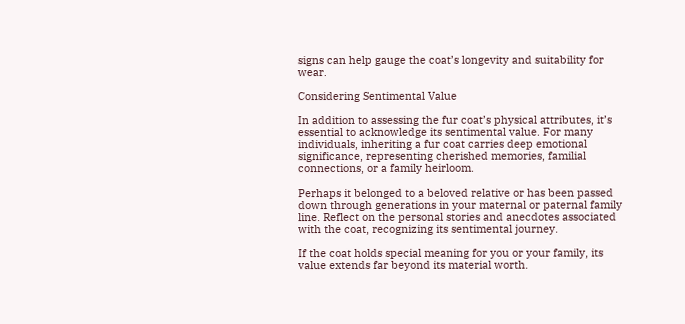signs can help gauge the coat’s longevity and suitability for wear.

Considering Sentimental Value

In addition to assessing the fur coat’s physical attributes, it’s essential to acknowledge its sentimental value. For many individuals, inheriting a fur coat carries deep emotional significance, representing cherished memories, familial connections, or a family heirloom.

Perhaps it belonged to a beloved relative or has been passed down through generations in your maternal or paternal family line. Reflect on the personal stories and anecdotes associated with the coat, recognizing its sentimental journey.

If the coat holds special meaning for you or your family, its value extends far beyond its material worth.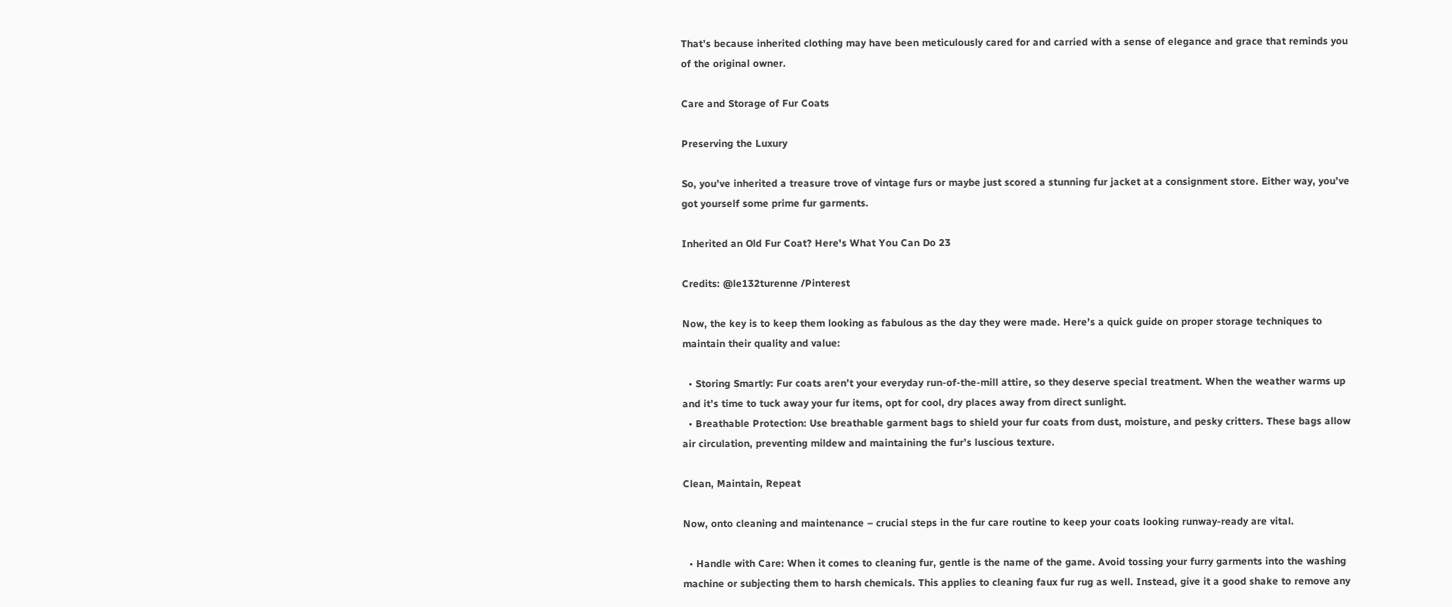That’s because inherited clothing may have been meticulously cared for and carried with a sense of elegance and grace that reminds you of the original owner.

Care and Storage of Fur Coats

Preserving the Luxury

So, you’ve inherited a treasure trove of vintage furs or maybe just scored a stunning fur jacket at a consignment store. Either way, you’ve got yourself some prime fur garments.

Inherited an Old Fur Coat? Here's What You Can Do 23

Credits: @le132turenne /Pinterest

Now, the key is to keep them looking as fabulous as the day they were made. Here’s a quick guide on proper storage techniques to maintain their quality and value:

  • Storing Smartly: Fur coats aren’t your everyday run-of-the-mill attire, so they deserve special treatment. When the weather warms up and it’s time to tuck away your fur items, opt for cool, dry places away from direct sunlight.
  • Breathable Protection: Use breathable garment bags to shield your fur coats from dust, moisture, and pesky critters. These bags allow air circulation, preventing mildew and maintaining the fur’s luscious texture.

Clean, Maintain, Repeat

Now, onto cleaning and maintenance – crucial steps in the fur care routine to keep your coats looking runway-ready are vital.

  • Handle with Care: When it comes to cleaning fur, gentle is the name of the game. Avoid tossing your furry garments into the washing machine or subjecting them to harsh chemicals. This applies to cleaning faux fur rug as well. Instead, give it a good shake to remove any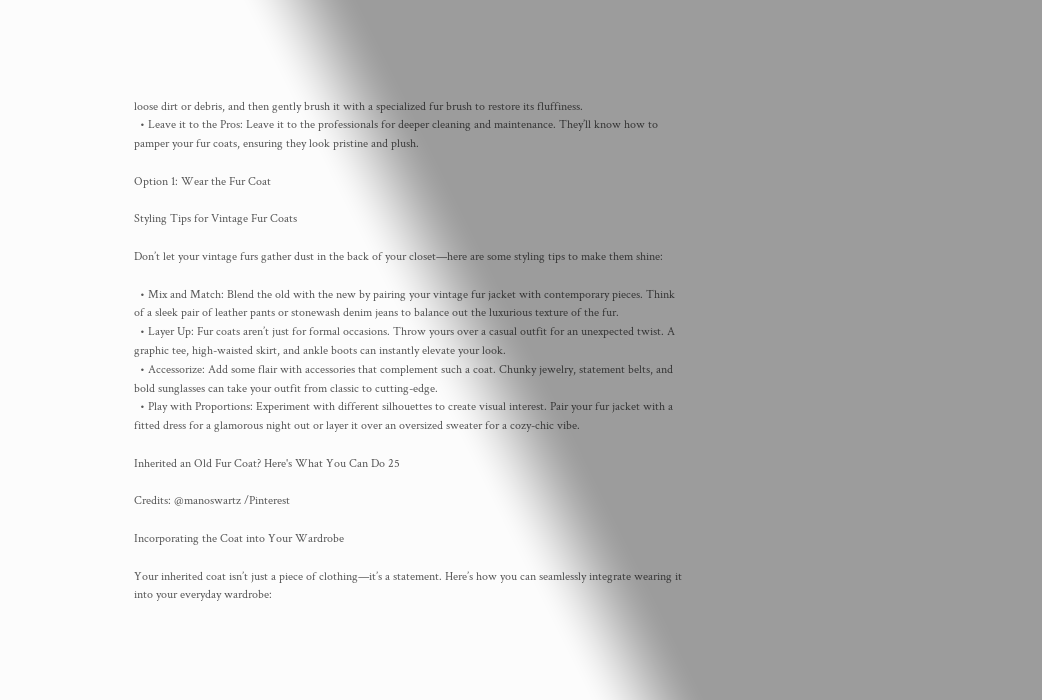loose dirt or debris, and then gently brush it with a specialized fur brush to restore its fluffiness.
  • Leave it to the Pros: Leave it to the professionals for deeper cleaning and maintenance. They’ll know how to pamper your fur coats, ensuring they look pristine and plush.

Option 1: Wear the Fur Coat

Styling Tips for Vintage Fur Coats

Don’t let your vintage furs gather dust in the back of your closet—here are some styling tips to make them shine:

  • Mix and Match: Blend the old with the new by pairing your vintage fur jacket with contemporary pieces. Think of a sleek pair of leather pants or stonewash denim jeans to balance out the luxurious texture of the fur.
  • Layer Up: Fur coats aren’t just for formal occasions. Throw yours over a casual outfit for an unexpected twist. A graphic tee, high-waisted skirt, and ankle boots can instantly elevate your look.
  • Accessorize: Add some flair with accessories that complement such a coat. Chunky jewelry, statement belts, and bold sunglasses can take your outfit from classic to cutting-edge.
  • Play with Proportions: Experiment with different silhouettes to create visual interest. Pair your fur jacket with a fitted dress for a glamorous night out or layer it over an oversized sweater for a cozy-chic vibe.

Inherited an Old Fur Coat? Here's What You Can Do 25

Credits: @manoswartz /Pinterest

Incorporating the Coat into Your Wardrobe

Your inherited coat isn’t just a piece of clothing—it’s a statement. Here’s how you can seamlessly integrate wearing it into your everyday wardrobe: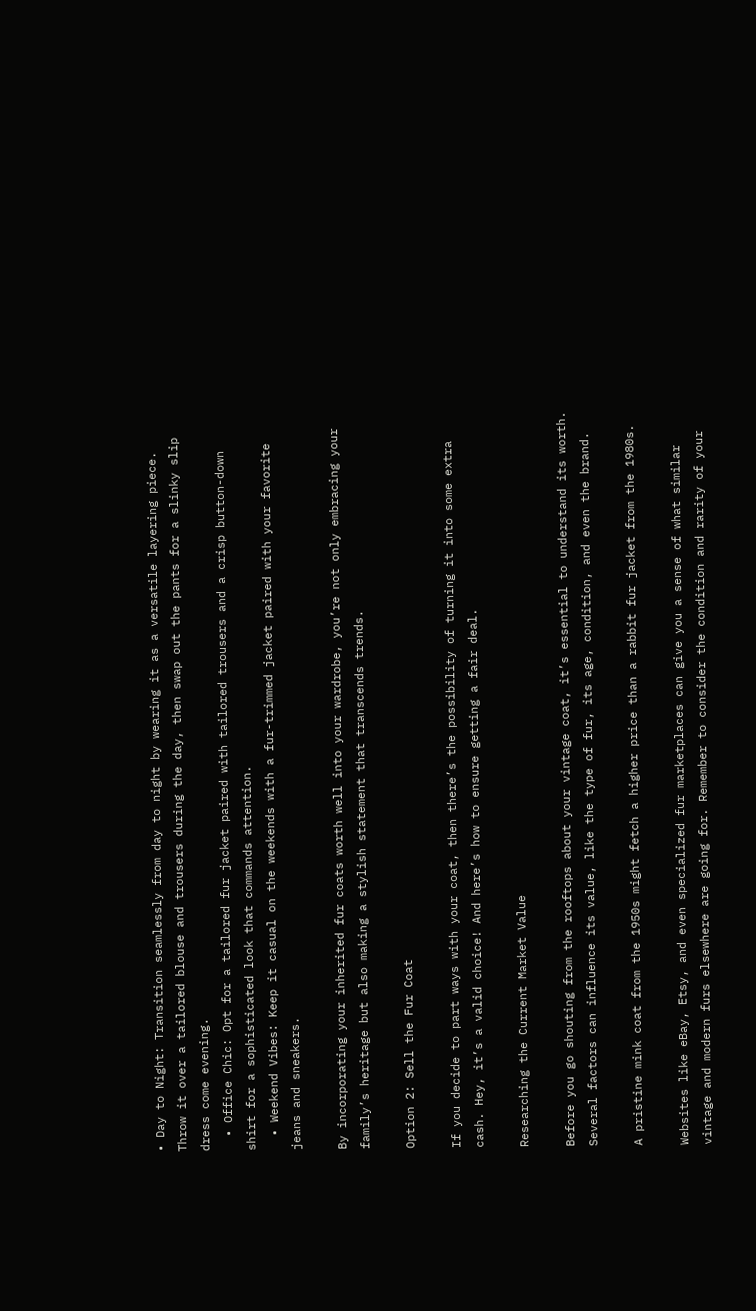• Day to Night: Transition seamlessly from day to night by wearing it as a versatile layering piece. Throw it over a tailored blouse and trousers during the day, then swap out the pants for a slinky slip dress come evening.
  • Office Chic: Opt for a tailored fur jacket paired with tailored trousers and a crisp button-down shirt for a sophisticated look that commands attention.
  • Weekend Vibes: Keep it casual on the weekends with a fur-trimmed jacket paired with your favorite jeans and sneakers.

By incorporating your inherited fur coats worth well into your wardrobe, you’re not only embracing your family’s heritage but also making a stylish statement that transcends trends.

Option 2: Sell the Fur Coat

If you decide to part ways with your coat, then there’s the possibility of turning it into some extra cash. Hey, it’s a valid choice! And here’s how to ensure getting a fair deal.

Researching the Current Market Value

Before you go shouting from the rooftops about your vintage coat, it’s essential to understand its worth. Several factors can influence its value, like the type of fur, its age, condition, and even the brand.

A pristine mink coat from the 1950s might fetch a higher price than a rabbit fur jacket from the 1980s.

Websites like eBay, Etsy, and even specialized fur marketplaces can give you a sense of what similar vintage and modern furs elsewhere are going for. Remember to consider the condition and rarity of your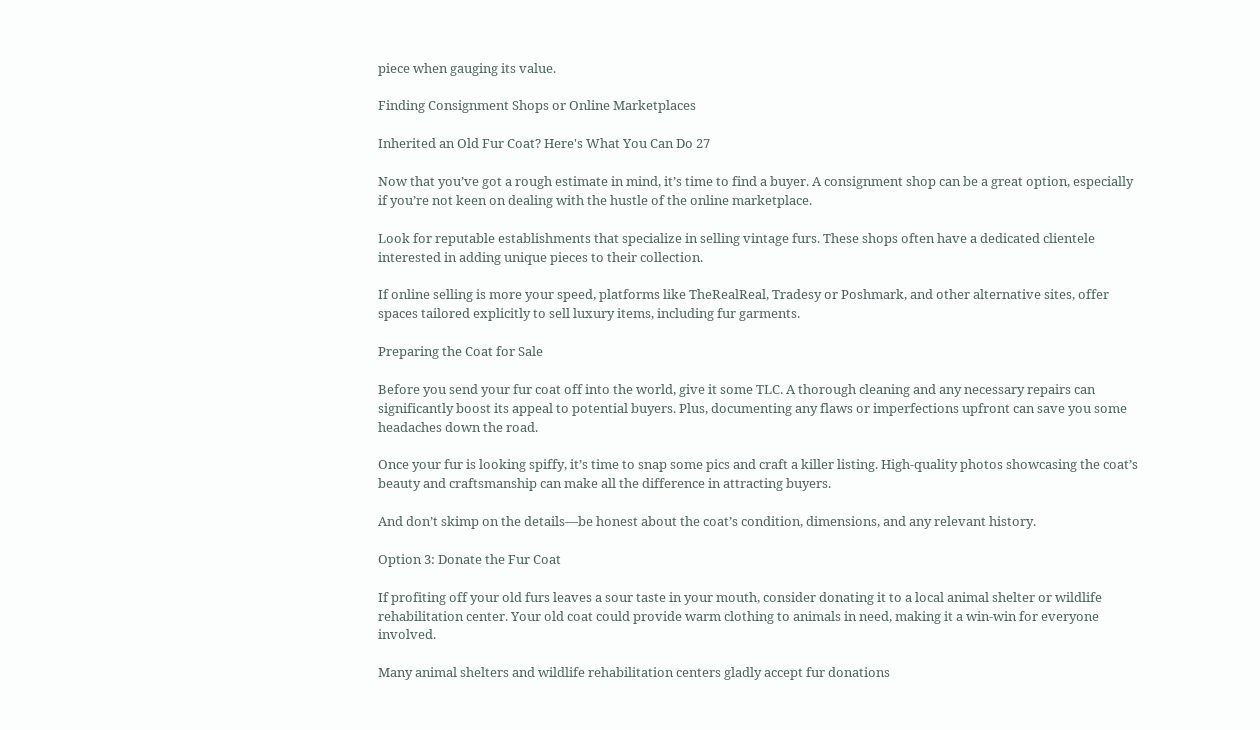piece when gauging its value.

Finding Consignment Shops or Online Marketplaces

Inherited an Old Fur Coat? Here's What You Can Do 27

Now that you’ve got a rough estimate in mind, it’s time to find a buyer. A consignment shop can be a great option, especially if you’re not keen on dealing with the hustle of the online marketplace.

Look for reputable establishments that specialize in selling vintage furs. These shops often have a dedicated clientele interested in adding unique pieces to their collection.

If online selling is more your speed, platforms like TheRealReal, Tradesy or Poshmark, and other alternative sites, offer spaces tailored explicitly to sell luxury items, including fur garments.

Preparing the Coat for Sale

Before you send your fur coat off into the world, give it some TLC. A thorough cleaning and any necessary repairs can significantly boost its appeal to potential buyers. Plus, documenting any flaws or imperfections upfront can save you some headaches down the road.

Once your fur is looking spiffy, it’s time to snap some pics and craft a killer listing. High-quality photos showcasing the coat’s beauty and craftsmanship can make all the difference in attracting buyers.

And don’t skimp on the details—be honest about the coat’s condition, dimensions, and any relevant history.

Option 3: Donate the Fur Coat

If profiting off your old furs leaves a sour taste in your mouth, consider donating it to a local animal shelter or wildlife rehabilitation center. Your old coat could provide warm clothing to animals in need, making it a win-win for everyone involved.

Many animal shelters and wildlife rehabilitation centers gladly accept fur donations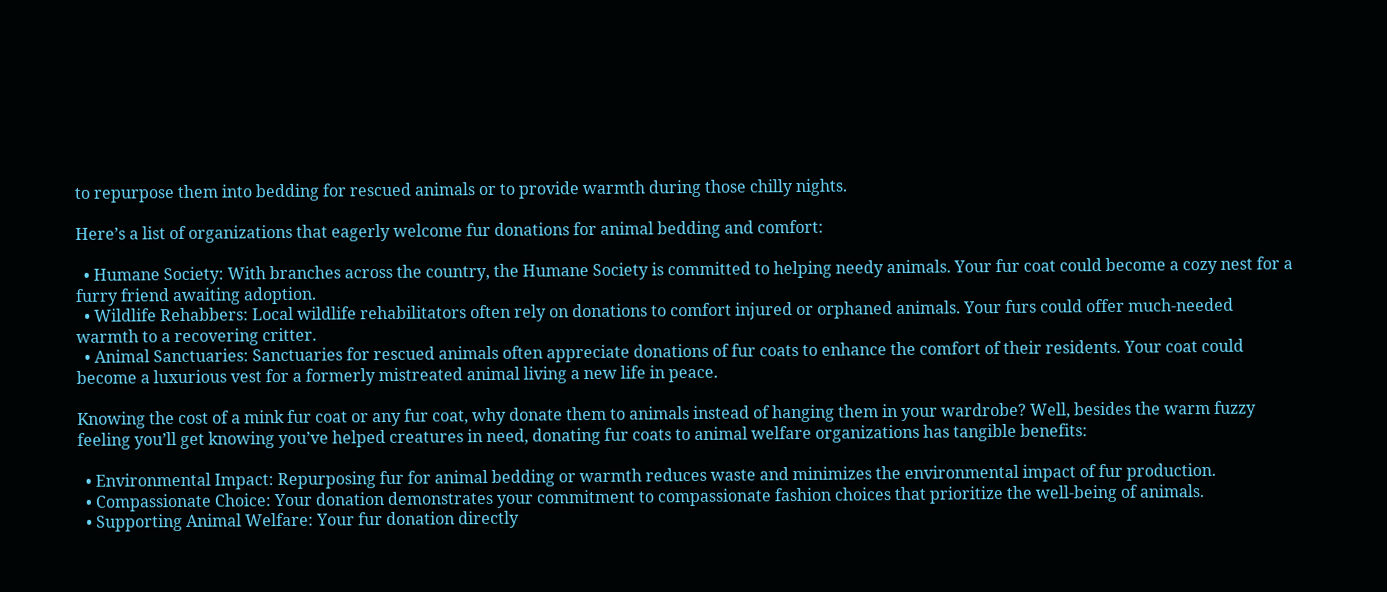to repurpose them into bedding for rescued animals or to provide warmth during those chilly nights.

Here’s a list of organizations that eagerly welcome fur donations for animal bedding and comfort:

  • Humane Society: With branches across the country, the Humane Society is committed to helping needy animals. Your fur coat could become a cozy nest for a furry friend awaiting adoption.
  • Wildlife Rehabbers: Local wildlife rehabilitators often rely on donations to comfort injured or orphaned animals. Your furs could offer much-needed warmth to a recovering critter.
  • Animal Sanctuaries: Sanctuaries for rescued animals often appreciate donations of fur coats to enhance the comfort of their residents. Your coat could become a luxurious vest for a formerly mistreated animal living a new life in peace.

Knowing the cost of a mink fur coat or any fur coat, why donate them to animals instead of hanging them in your wardrobe? Well, besides the warm fuzzy feeling you’ll get knowing you’ve helped creatures in need, donating fur coats to animal welfare organizations has tangible benefits:

  • Environmental Impact: Repurposing fur for animal bedding or warmth reduces waste and minimizes the environmental impact of fur production.
  • Compassionate Choice: Your donation demonstrates your commitment to compassionate fashion choices that prioritize the well-being of animals.
  • Supporting Animal Welfare: Your fur donation directly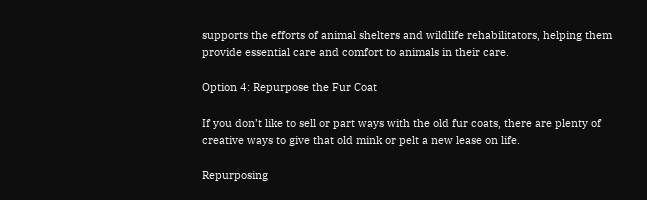supports the efforts of animal shelters and wildlife rehabilitators, helping them provide essential care and comfort to animals in their care.

Option 4: Repurpose the Fur Coat

If you don’t like to sell or part ways with the old fur coats, there are plenty of creative ways to give that old mink or pelt a new lease on life.

Repurposing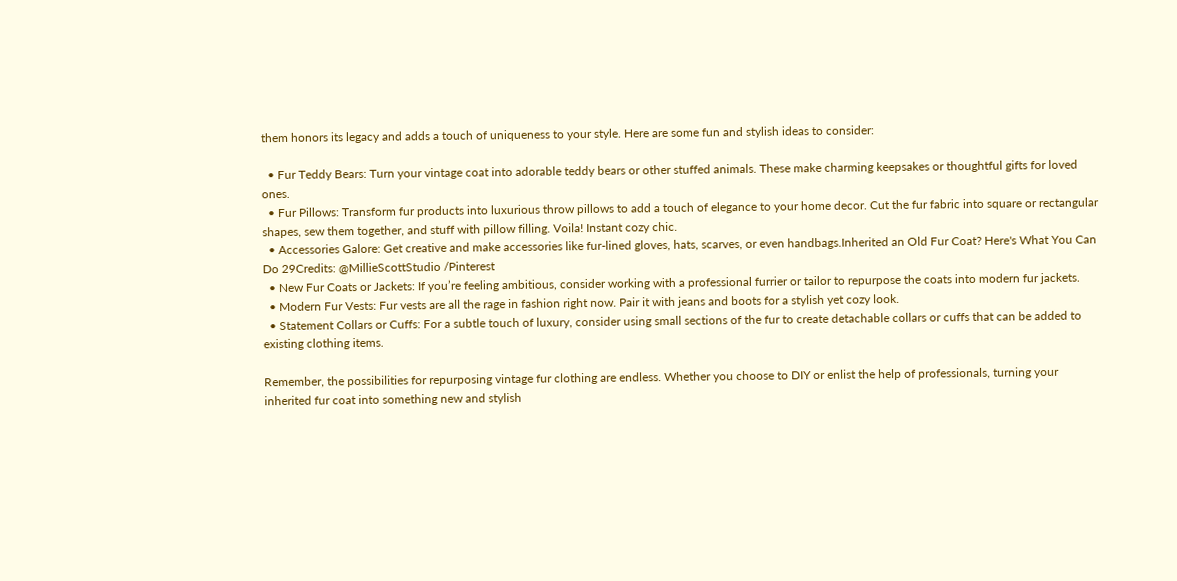them honors its legacy and adds a touch of uniqueness to your style. Here are some fun and stylish ideas to consider:

  • Fur Teddy Bears: Turn your vintage coat into adorable teddy bears or other stuffed animals. These make charming keepsakes or thoughtful gifts for loved ones.
  • Fur Pillows: Transform fur products into luxurious throw pillows to add a touch of elegance to your home decor. Cut the fur fabric into square or rectangular shapes, sew them together, and stuff with pillow filling. Voila! Instant cozy chic.
  • Accessories Galore: Get creative and make accessories like fur-lined gloves, hats, scarves, or even handbags.Inherited an Old Fur Coat? Here's What You Can Do 29Credits: @MillieScottStudio /Pinterest
  • New Fur Coats or Jackets: If you’re feeling ambitious, consider working with a professional furrier or tailor to repurpose the coats into modern fur jackets.
  • Modern Fur Vests: Fur vests are all the rage in fashion right now. Pair it with jeans and boots for a stylish yet cozy look.
  • Statement Collars or Cuffs: For a subtle touch of luxury, consider using small sections of the fur to create detachable collars or cuffs that can be added to existing clothing items.

Remember, the possibilities for repurposing vintage fur clothing are endless. Whether you choose to DIY or enlist the help of professionals, turning your inherited fur coat into something new and stylish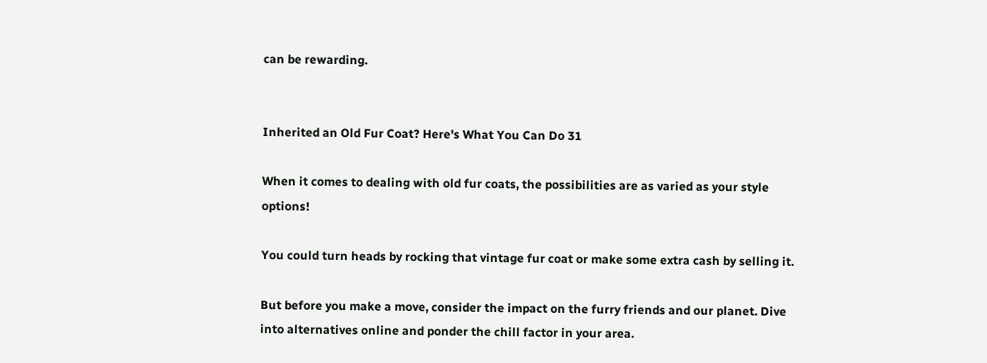can be rewarding.


Inherited an Old Fur Coat? Here's What You Can Do 31

When it comes to dealing with old fur coats, the possibilities are as varied as your style options!

You could turn heads by rocking that vintage fur coat or make some extra cash by selling it.

But before you make a move, consider the impact on the furry friends and our planet. Dive into alternatives online and ponder the chill factor in your area.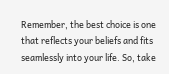Remember, the best choice is one that reflects your beliefs and fits seamlessly into your life. So, take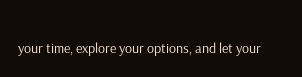your time, explore your options, and let your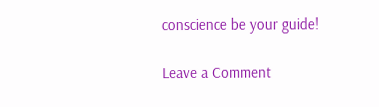conscience be your guide!

Leave a Comment